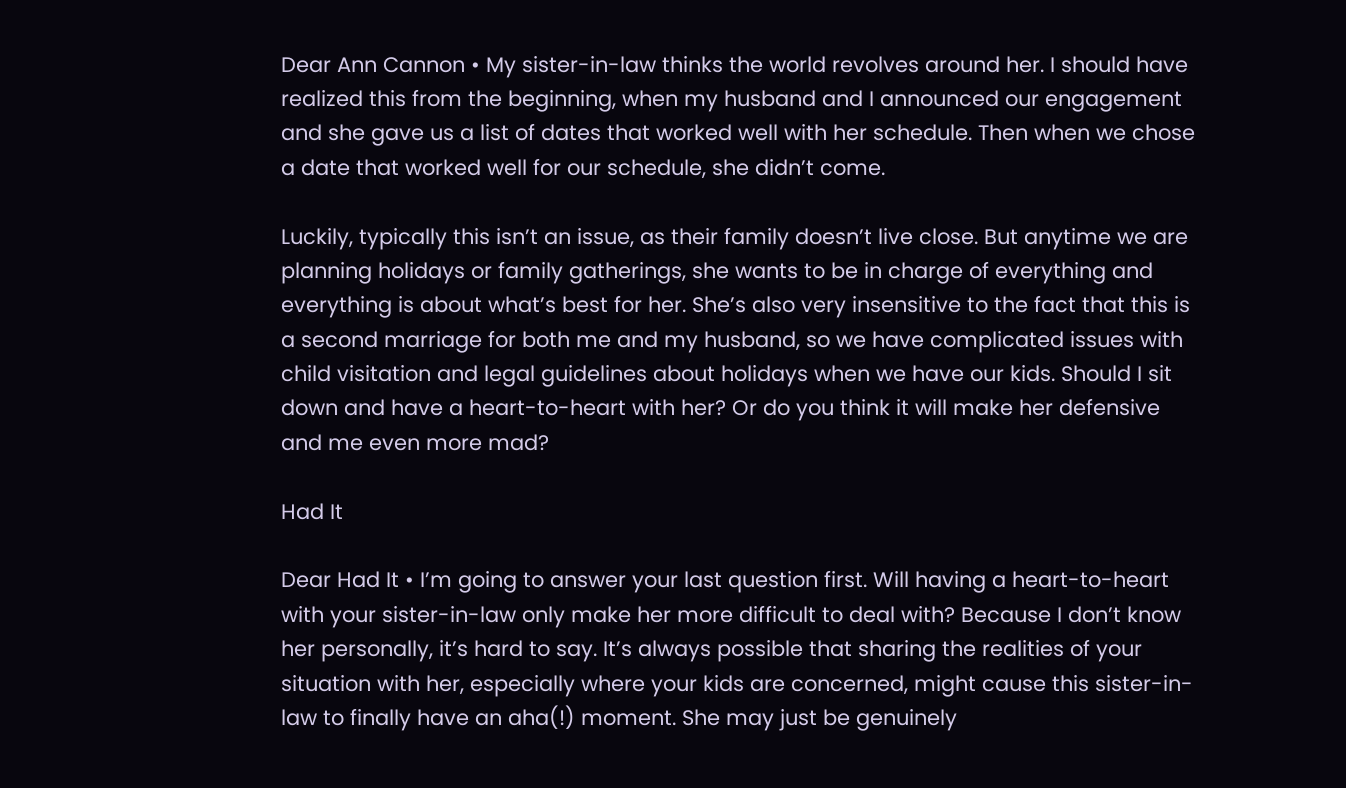Dear Ann Cannon • My sister-in-law thinks the world revolves around her. I should have realized this from the beginning, when my husband and I announced our engagement and she gave us a list of dates that worked well with her schedule. Then when we chose a date that worked well for our schedule, she didn’t come.

Luckily, typically this isn’t an issue, as their family doesn’t live close. But anytime we are planning holidays or family gatherings, she wants to be in charge of everything and everything is about what’s best for her. She’s also very insensitive to the fact that this is a second marriage for both me and my husband, so we have complicated issues with child visitation and legal guidelines about holidays when we have our kids. Should I sit down and have a heart-to-heart with her? Or do you think it will make her defensive and me even more mad?

Had It

Dear Had It • I’m going to answer your last question first. Will having a heart-to-heart with your sister-in-law only make her more difficult to deal with? Because I don’t know her personally, it’s hard to say. It’s always possible that sharing the realities of your situation with her, especially where your kids are concerned, might cause this sister-in-law to finally have an aha(!) moment. She may just be genuinely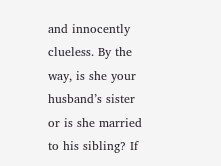and innocently clueless. By the way, is she your husband’s sister or is she married to his sibling? If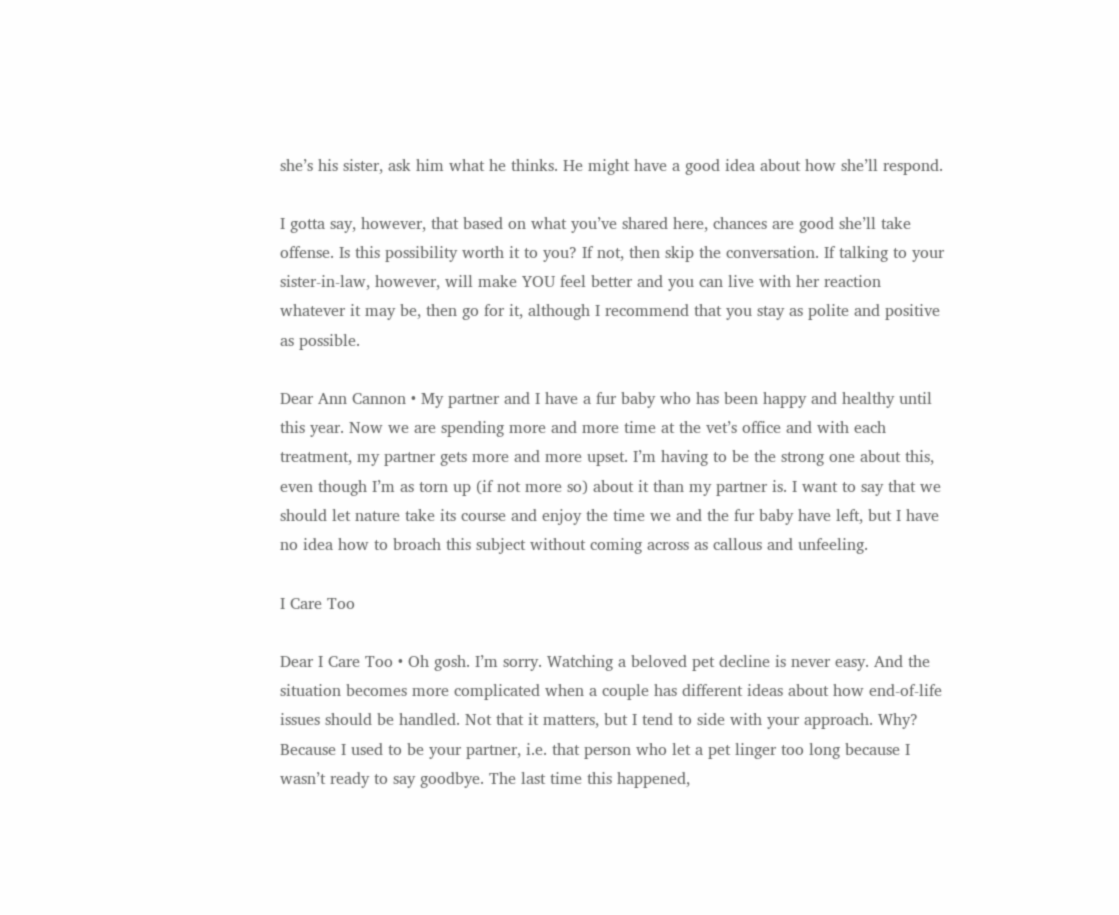she’s his sister, ask him what he thinks. He might have a good idea about how she’ll respond.

I gotta say, however, that based on what you’ve shared here, chances are good she’ll take offense. Is this possibility worth it to you? If not, then skip the conversation. If talking to your sister-in-law, however, will make YOU feel better and you can live with her reaction whatever it may be, then go for it, although I recommend that you stay as polite and positive as possible.

Dear Ann Cannon • My partner and I have a fur baby who has been happy and healthy until this year. Now we are spending more and more time at the vet’s office and with each treatment, my partner gets more and more upset. I’m having to be the strong one about this, even though I’m as torn up (if not more so) about it than my partner is. I want to say that we should let nature take its course and enjoy the time we and the fur baby have left, but I have no idea how to broach this subject without coming across as callous and unfeeling.

I Care Too

Dear I Care Too • Oh gosh. I’m sorry. Watching a beloved pet decline is never easy. And the situation becomes more complicated when a couple has different ideas about how end-of-life issues should be handled. Not that it matters, but I tend to side with your approach. Why? Because I used to be your partner, i.e. that person who let a pet linger too long because I wasn’t ready to say goodbye. The last time this happened,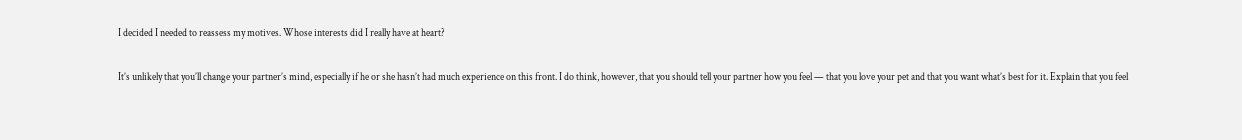I decided I needed to reassess my motives. Whose interests did I really have at heart?

It’s unlikely that you’ll change your partner’s mind, especially if he or she hasn’t had much experience on this front. I do think, however, that you should tell your partner how you feel — that you love your pet and that you want what’s best for it. Explain that you feel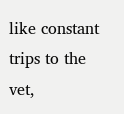like constant trips to the vet,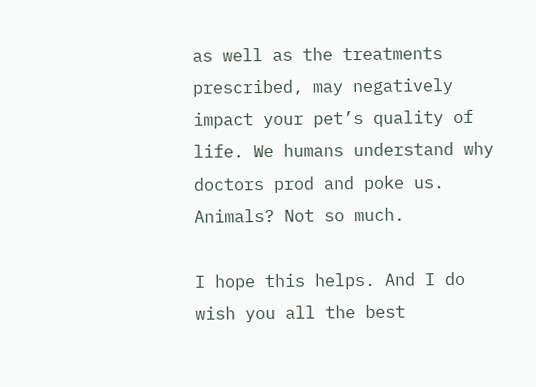as well as the treatments prescribed, may negatively impact your pet’s quality of life. We humans understand why doctors prod and poke us. Animals? Not so much.

I hope this helps. And I do wish you all the best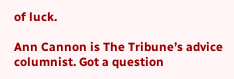of luck.

Ann Cannon is The Tribune’s advice columnist. Got a question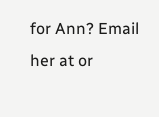for Ann? Email her at or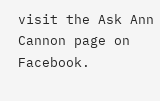visit the Ask Ann Cannon page on Facebook.